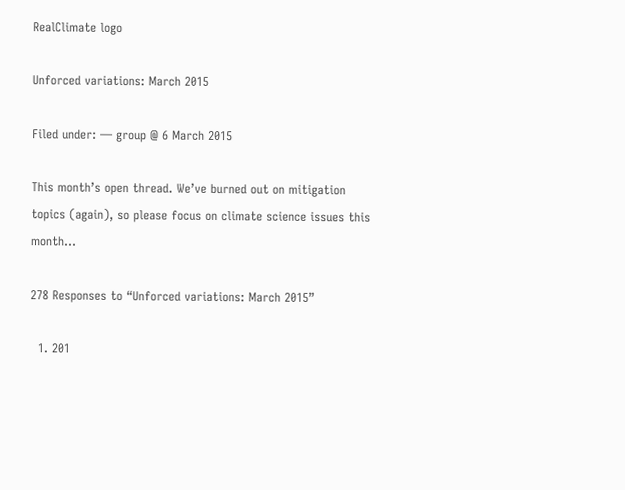RealClimate logo

Unforced variations: March 2015

Filed under: — group @ 6 March 2015

This month’s open thread. We’ve burned out on mitigation topics (again), so please focus on climate science issues this month…

278 Responses to “Unforced variations: March 2015”

  1. 201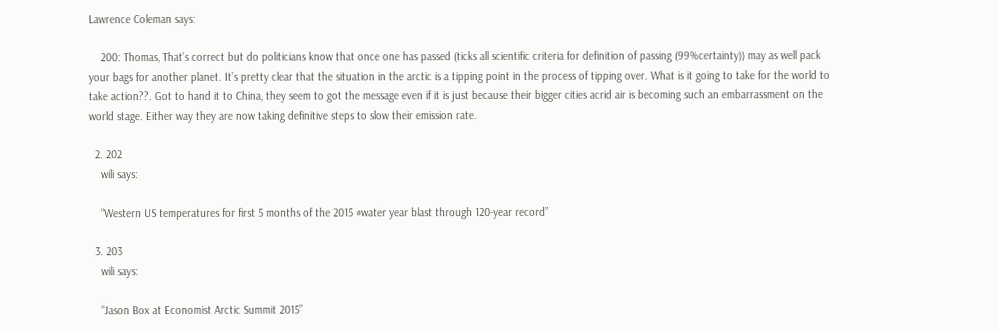Lawrence Coleman says:

    200: Thomas, That’s correct but do politicians know that once one has passed (ticks all scientific criteria for definition of passing (99%certainty)) may as well pack your bags for another planet. It’s pretty clear that the situation in the arctic is a tipping point in the process of tipping over. What is it going to take for the world to take action??. Got to hand it to China, they seem to got the message even if it is just because their bigger cities acrid air is becoming such an embarrassment on the world stage. Either way they are now taking definitive steps to slow their emission rate.

  2. 202
    wili says:

    “Western US temperatures for first 5 months of the 2015 #water year blast through 120-year record”

  3. 203
    wili says:

    “Jason Box at Economist Arctic Summit 2015”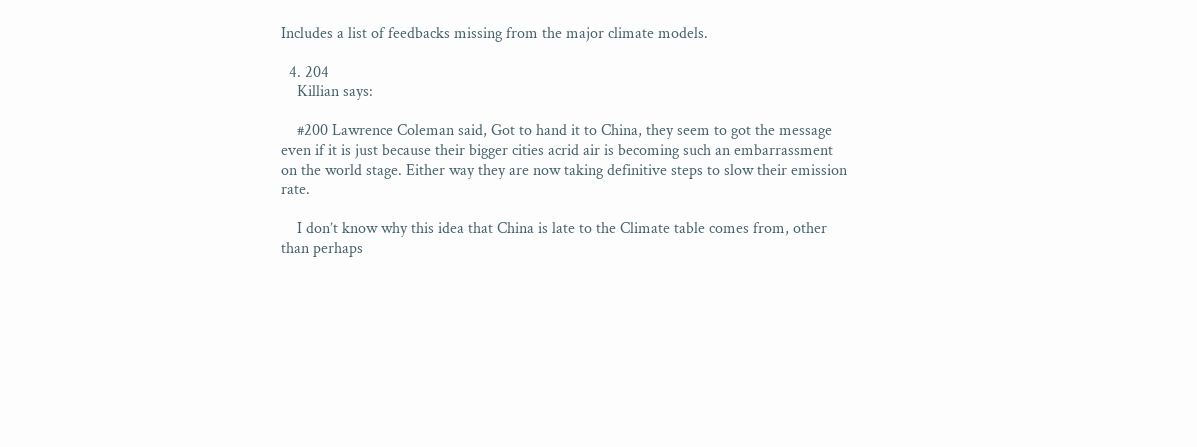Includes a list of feedbacks missing from the major climate models.

  4. 204
    Killian says:

    #200 Lawrence Coleman said, Got to hand it to China, they seem to got the message even if it is just because their bigger cities acrid air is becoming such an embarrassment on the world stage. Either way they are now taking definitive steps to slow their emission rate.

    I don’t know why this idea that China is late to the Climate table comes from, other than perhaps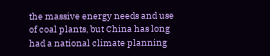the massive energy needs and use of coal plants, but China has long had a national climate planning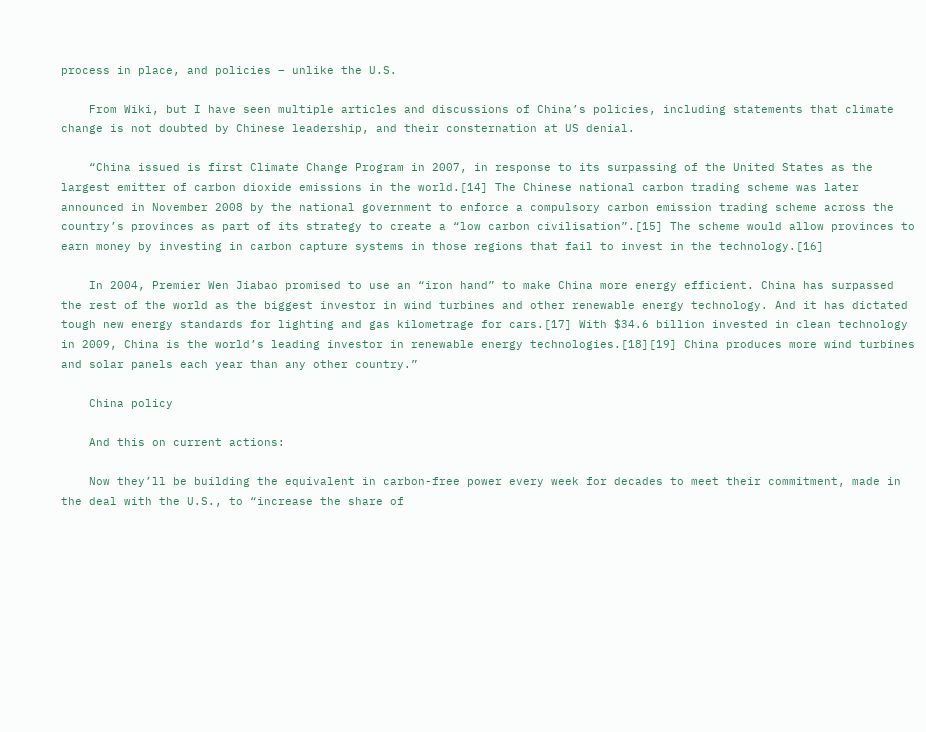process in place, and policies – unlike the U.S.

    From Wiki, but I have seen multiple articles and discussions of China’s policies, including statements that climate change is not doubted by Chinese leadership, and their consternation at US denial.

    “China issued is first Climate Change Program in 2007, in response to its surpassing of the United States as the largest emitter of carbon dioxide emissions in the world.[14] The Chinese national carbon trading scheme was later announced in November 2008 by the national government to enforce a compulsory carbon emission trading scheme across the country’s provinces as part of its strategy to create a “low carbon civilisation”.[15] The scheme would allow provinces to earn money by investing in carbon capture systems in those regions that fail to invest in the technology.[16]

    In 2004, Premier Wen Jiabao promised to use an “iron hand” to make China more energy efficient. China has surpassed the rest of the world as the biggest investor in wind turbines and other renewable energy technology. And it has dictated tough new energy standards for lighting and gas kilometrage for cars.[17] With $34.6 billion invested in clean technology in 2009, China is the world’s leading investor in renewable energy technologies.[18][19] China produces more wind turbines and solar panels each year than any other country.”

    China policy

    And this on current actions:

    Now they’ll be building the equivalent in carbon-free power every week for decades to meet their commitment, made in the deal with the U.S., to “increase the share of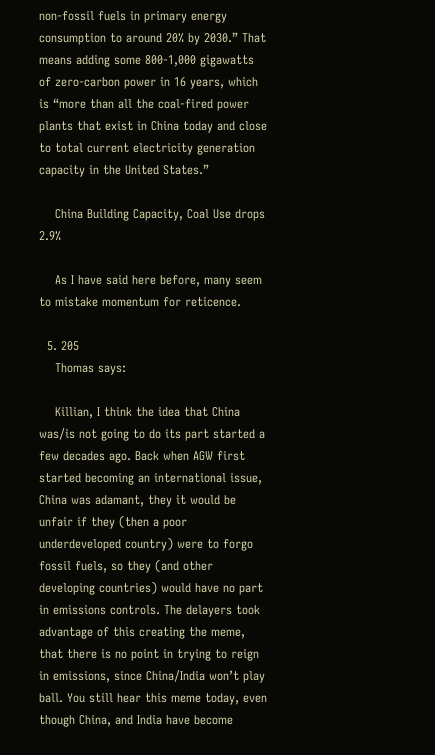non-fossil fuels in primary energy consumption to around 20% by 2030.” That means adding some 800-1,000 gigawatts of zero-carbon power in 16 years, which is “more than all the coal-fired power plants that exist in China today and close to total current electricity generation capacity in the United States.”

    China Building Capacity, Coal Use drops 2.9%

    As I have said here before, many seem to mistake momentum for reticence.

  5. 205
    Thomas says:

    Killian, I think the idea that China was/is not going to do its part started a few decades ago. Back when AGW first started becoming an international issue, China was adamant, they it would be unfair if they (then a poor underdeveloped country) were to forgo fossil fuels, so they (and other developing countries) would have no part in emissions controls. The delayers took advantage of this creating the meme, that there is no point in trying to reign in emissions, since China/India won’t play ball. You still hear this meme today, even though China, and India have become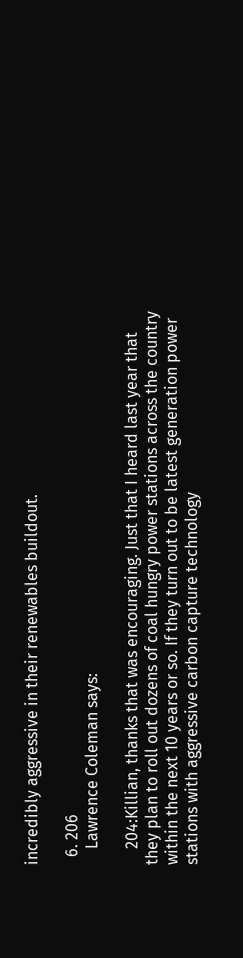incredibly aggressive in their renewables buildout.

  6. 206
    Lawrence Coleman says:

    204:Killian, thanks that was encouraging. Just that I heard last year that they plan to roll out dozens of coal hungry power stations across the country within the next 10 years or so. If they turn out to be latest generation power stations with aggressive carbon capture technology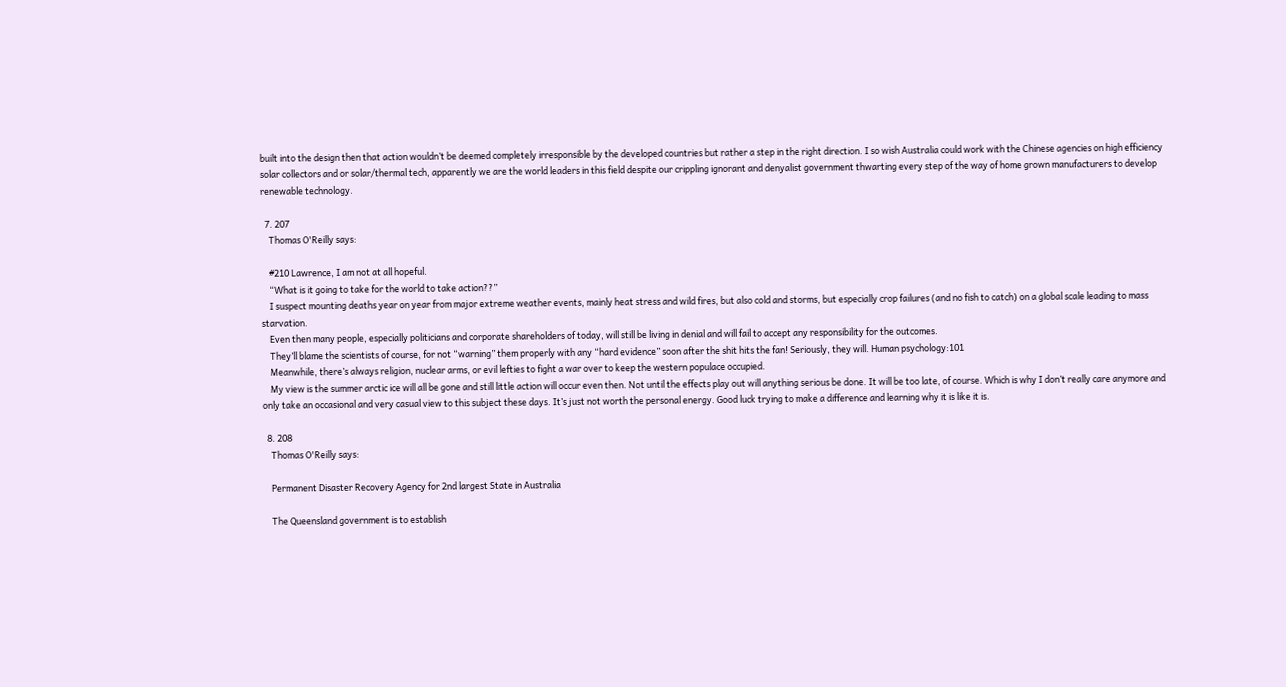built into the design then that action wouldn’t be deemed completely irresponsible by the developed countries but rather a step in the right direction. I so wish Australia could work with the Chinese agencies on high efficiency solar collectors and or solar/thermal tech, apparently we are the world leaders in this field despite our crippling ignorant and denyalist government thwarting every step of the way of home grown manufacturers to develop renewable technology.

  7. 207
    Thomas O'Reilly says:

    #210 Lawrence, I am not at all hopeful.
    “What is it going to take for the world to take action??”
    I suspect mounting deaths year on year from major extreme weather events, mainly heat stress and wild fires, but also cold and storms, but especially crop failures (and no fish to catch) on a global scale leading to mass starvation.
    Even then many people, especially politicians and corporate shareholders of today, will still be living in denial and will fail to accept any responsibility for the outcomes.
    They’ll blame the scientists of course, for not “warning” them properly with any “hard evidence” soon after the shit hits the fan! Seriously, they will. Human psychology:101
    Meanwhile, there’s always religion, nuclear arms, or evil lefties to fight a war over to keep the western populace occupied.
    My view is the summer arctic ice will all be gone and still little action will occur even then. Not until the effects play out will anything serious be done. It will be too late, of course. Which is why I don’t really care anymore and only take an occasional and very casual view to this subject these days. It’s just not worth the personal energy. Good luck trying to make a difference and learning why it is like it is.

  8. 208
    Thomas O'Reilly says:

    Permanent Disaster Recovery Agency for 2nd largest State in Australia

    The Queensland government is to establish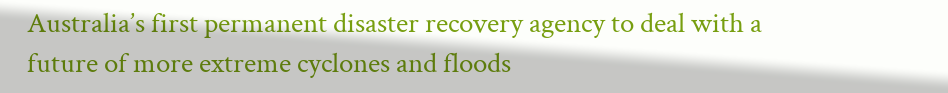Australia’s first permanent disaster recovery agency to deal with a future of more extreme cyclones and floods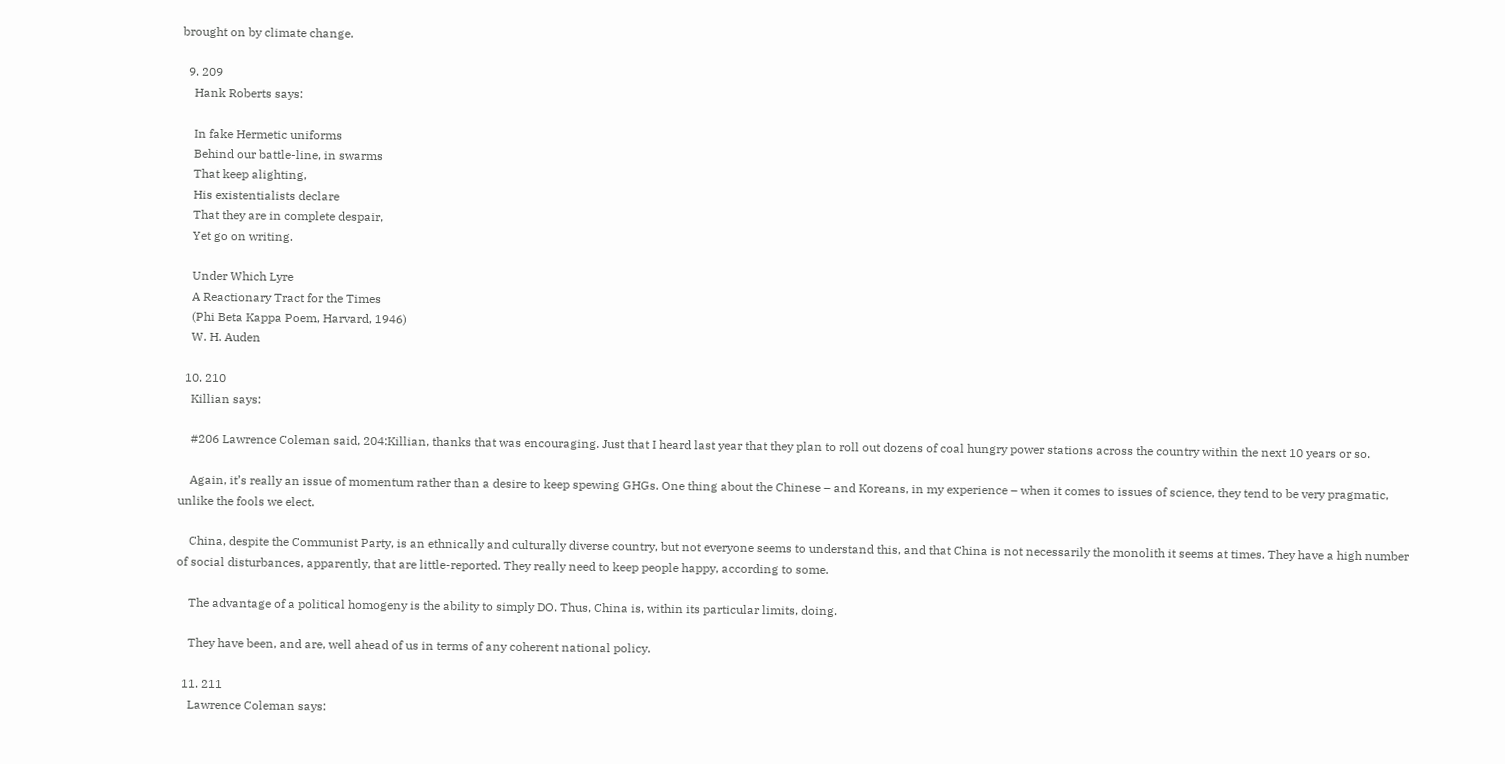brought on by climate change.

  9. 209
    Hank Roberts says:

    In fake Hermetic uniforms
    Behind our battle-line, in swarms
    That keep alighting,
    His existentialists declare
    That they are in complete despair,
    Yet go on writing.

    Under Which Lyre
    A Reactionary Tract for the Times
    (Phi Beta Kappa Poem, Harvard, 1946)
    W. H. Auden

  10. 210
    Killian says:

    #206 Lawrence Coleman said, 204:Killian, thanks that was encouraging. Just that I heard last year that they plan to roll out dozens of coal hungry power stations across the country within the next 10 years or so.

    Again, it’s really an issue of momentum rather than a desire to keep spewing GHGs. One thing about the Chinese – and Koreans, in my experience – when it comes to issues of science, they tend to be very pragmatic, unlike the fools we elect.

    China, despite the Communist Party, is an ethnically and culturally diverse country, but not everyone seems to understand this, and that China is not necessarily the monolith it seems at times. They have a high number of social disturbances, apparently, that are little-reported. They really need to keep people happy, according to some.

    The advantage of a political homogeny is the ability to simply DO. Thus, China is, within its particular limits, doing.

    They have been, and are, well ahead of us in terms of any coherent national policy.

  11. 211
    Lawrence Coleman says: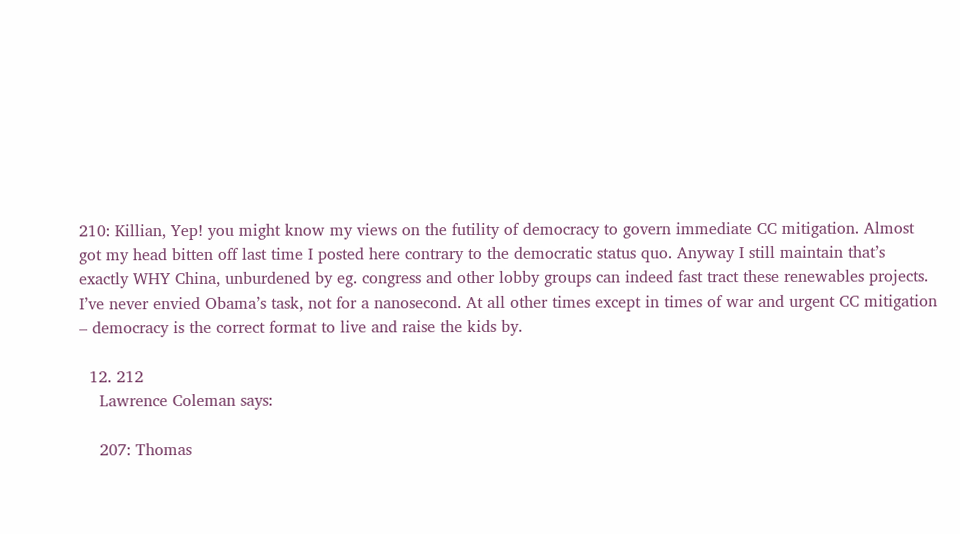210: Killian, Yep! you might know my views on the futility of democracy to govern immediate CC mitigation. Almost got my head bitten off last time I posted here contrary to the democratic status quo. Anyway I still maintain that’s exactly WHY China, unburdened by eg. congress and other lobby groups can indeed fast tract these renewables projects. I’ve never envied Obama’s task, not for a nanosecond. At all other times except in times of war and urgent CC mitigation – democracy is the correct format to live and raise the kids by.

  12. 212
    Lawrence Coleman says:

    207: Thomas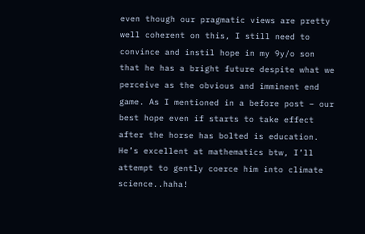even though our pragmatic views are pretty well coherent on this, I still need to convince and instil hope in my 9y/o son that he has a bright future despite what we perceive as the obvious and imminent end game. As I mentioned in a before post – our best hope even if starts to take effect after the horse has bolted is education. He’s excellent at mathematics btw, I’ll attempt to gently coerce him into climate science..haha!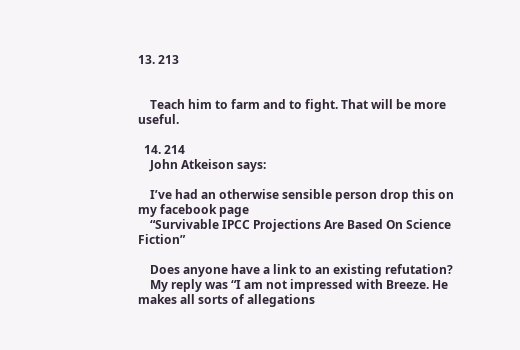13. 213


    Teach him to farm and to fight. That will be more useful.

  14. 214
    John Atkeison says:

    I’ve had an otherwise sensible person drop this on my facebook page
    “Survivable IPCC Projections Are Based On Science Fiction”

    Does anyone have a link to an existing refutation?
    My reply was “I am not impressed with Breeze. He makes all sorts of allegations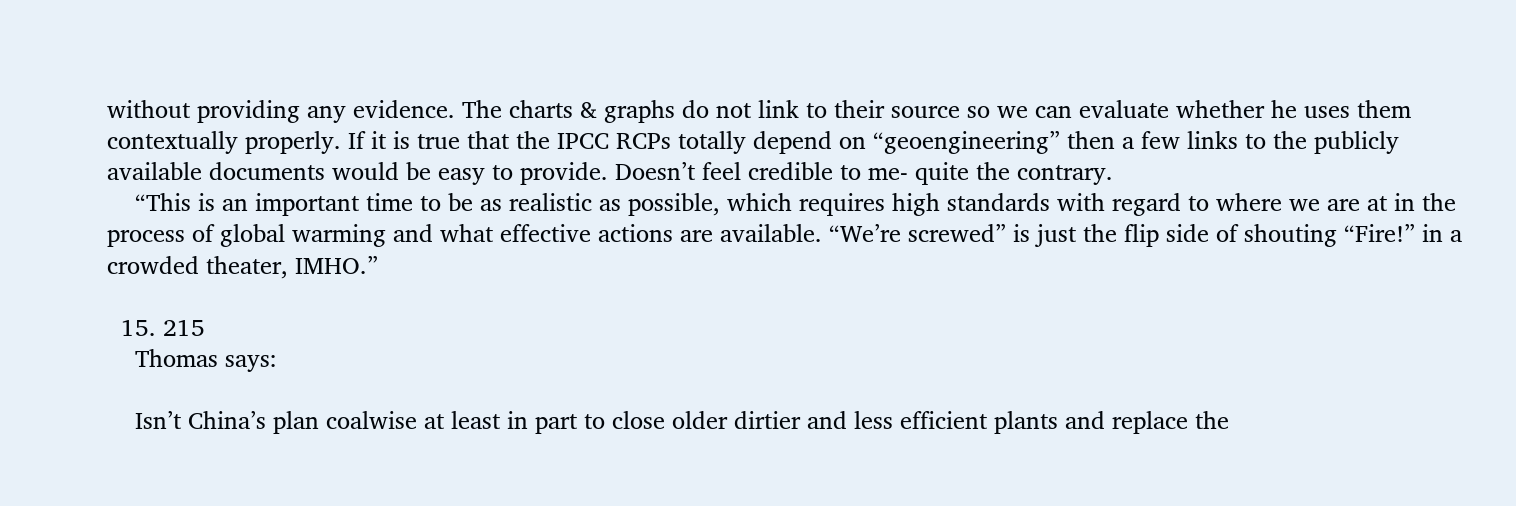without providing any evidence. The charts & graphs do not link to their source so we can evaluate whether he uses them contextually properly. If it is true that the IPCC RCPs totally depend on “geoengineering” then a few links to the publicly available documents would be easy to provide. Doesn’t feel credible to me- quite the contrary.
    “This is an important time to be as realistic as possible, which requires high standards with regard to where we are at in the process of global warming and what effective actions are available. “We’re screwed” is just the flip side of shouting “Fire!” in a crowded theater, IMHO.”

  15. 215
    Thomas says:

    Isn’t China’s plan coalwise at least in part to close older dirtier and less efficient plants and replace the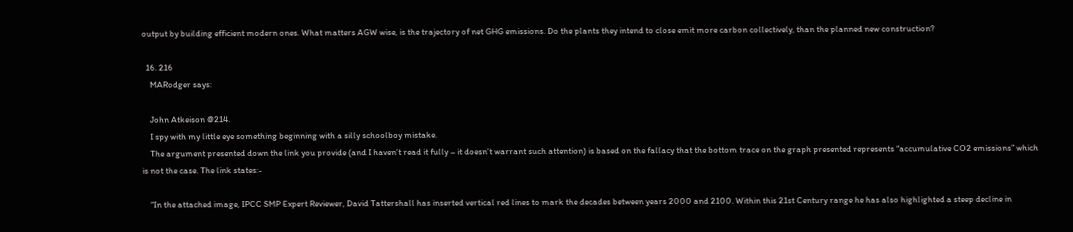output by building efficient modern ones. What matters AGW wise, is the trajectory of net GHG emissions. Do the plants they intend to close emit more carbon collectively, than the planned new construction?

  16. 216
    MARodger says:

    John Atkeison @214.
    I spy with my little eye something beginning with a silly schoolboy mistake.
    The argument presented down the link you provide (and I haven’t read it fully – it doesn’t warrant such attention) is based on the fallacy that the bottom trace on the graph presented represents “accumulative CO2 emissions” which is not the case. The link states:-

    “In the attached image, IPCC SMP Expert Reviewer, David Tattershall has inserted vertical red lines to mark the decades between years 2000 and 2100. Within this 21st Century range he has also highlighted a steep decline in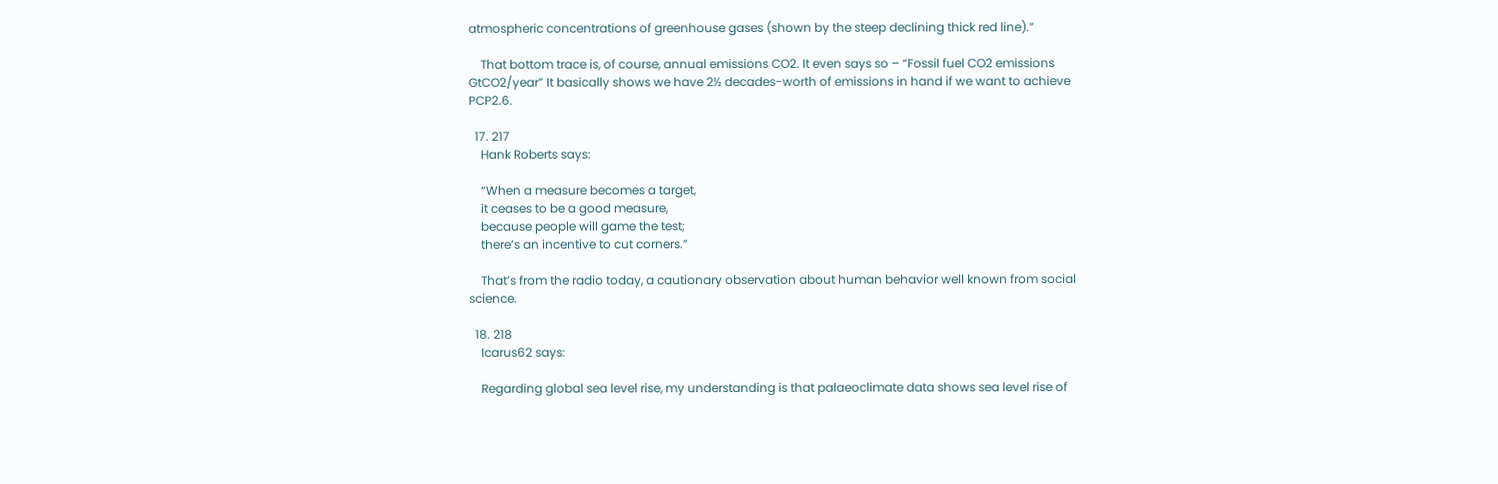atmospheric concentrations of greenhouse gases (shown by the steep declining thick red line).”

    That bottom trace is, of course, annual emissions CO2. It even says so – “Fossil fuel CO2 emissions GtCO2/year” It basically shows we have 2½ decades-worth of emissions in hand if we want to achieve PCP2.6.

  17. 217
    Hank Roberts says:

    “When a measure becomes a target,
    it ceases to be a good measure,
    because people will game the test;
    there’s an incentive to cut corners.”

    That’s from the radio today, a cautionary observation about human behavior well known from social science.

  18. 218
    Icarus62 says:

    Regarding global sea level rise, my understanding is that palaeoclimate data shows sea level rise of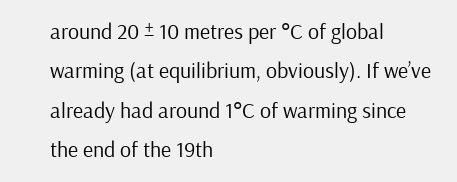around 20 ± 10 metres per °C of global warming (at equilibrium, obviously). If we’ve already had around 1°C of warming since the end of the 19th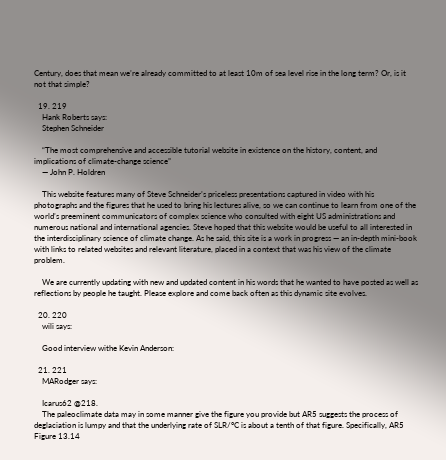Century, does that mean we’re already committed to at least 10m of sea level rise in the long term? Or, is it not that simple?

  19. 219
    Hank Roberts says:
    Stephen Schneider

    “The most comprehensive and accessible tutorial website in existence on the history, content, and implications of climate-change science”
    — John P. Holdren

    This website features many of Steve Schneider’s priceless presentations captured in video with his photographs and the figures that he used to bring his lectures alive, so we can continue to learn from one of the world’s preeminent communicators of complex science who consulted with eight US administrations and numerous national and international agencies. Steve hoped that this website would be useful to all interested in the interdisciplinary science of climate change. As he said, this site is a work in progress — an in-depth mini-book with links to related websites and relevant literature, placed in a context that was his view of the climate problem.

    We are currently updating with new and updated content in his words that he wanted to have posted as well as reflections by people he taught. Please explore and come back often as this dynamic site evolves.

  20. 220
    wili says:

    Good interview withe Kevin Anderson:

  21. 221
    MARodger says:

    Icarus62 @218.
    The paleoclimate data may in some manner give the figure you provide but AR5 suggests the process of deglaciation is lumpy and that the underlying rate of SLR/°C is about a tenth of that figure. Specifically, AR5 Figure 13.14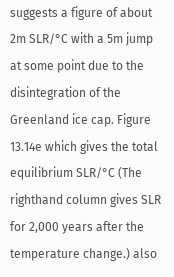suggests a figure of about 2m SLR/°C with a 5m jump at some point due to the disintegration of the Greenland ice cap. Figure 13.14e which gives the total equilibrium SLR/°C (The righthand column gives SLR for 2,000 years after the temperature change.) also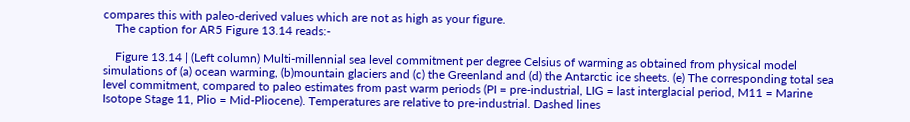compares this with paleo-derived values which are not as high as your figure.
    The caption for AR5 Figure 13.14 reads:-

    Figure 13.14 | (Left column) Multi-millennial sea level commitment per degree Celsius of warming as obtained from physical model simulations of (a) ocean warming, (b)mountain glaciers and (c) the Greenland and (d) the Antarctic ice sheets. (e) The corresponding total sea level commitment, compared to paleo estimates from past warm periods (PI = pre-industrial, LIG = last interglacial period, M11 = Marine Isotope Stage 11, Plio = Mid-Pliocene). Temperatures are relative to pre-industrial. Dashed lines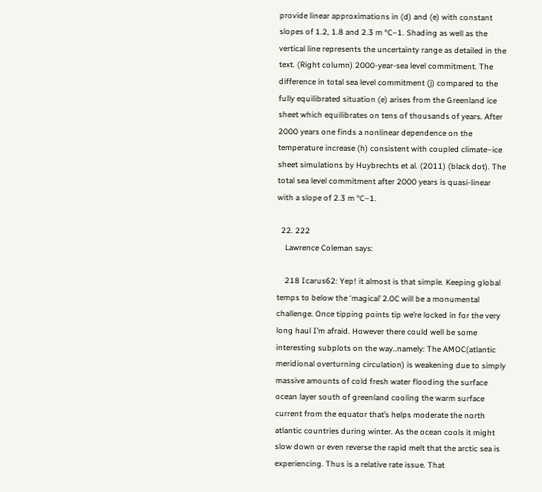provide linear approximations in (d) and (e) with constant slopes of 1.2, 1.8 and 2.3 m °C–1. Shading as well as the vertical line represents the uncertainty range as detailed in the text. (Right column) 2000-year-sea level commitment. The difference in total sea level commitment (j) compared to the fully equilibrated situation (e) arises from the Greenland ice sheet which equilibrates on tens of thousands of years. After 2000 years one finds a nonlinear dependence on the temperature increase (h) consistent with coupled climate–ice sheet simulations by Huybrechts et al. (2011) (black dot). The total sea level commitment after 2000 years is quasi-linear with a slope of 2.3 m °C–1.

  22. 222
    Lawrence Coleman says:

    218 Icarus62: Yep! it almost is that simple. Keeping global temps to below the ‘magical’ 2.0C will be a monumental challenge. Once tipping points tip we’re locked in for the very long haul I’m afraid. However there could well be some interesting subplots on the way..namely: The AMOC(atlantic meridional overturning circulation) is weakening due to simply massive amounts of cold fresh water flooding the surface ocean layer south of greenland cooling the warm surface current from the equator that’s helps moderate the north atlantic countries during winter. As the ocean cools it might slow down or even reverse the rapid melt that the arctic sea is experiencing. Thus is a relative rate issue. That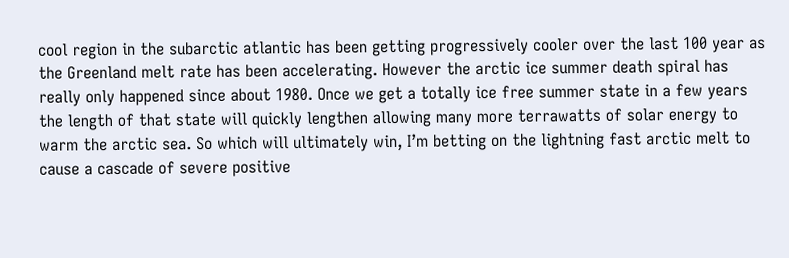cool region in the subarctic atlantic has been getting progressively cooler over the last 100 year as the Greenland melt rate has been accelerating. However the arctic ice summer death spiral has really only happened since about 1980. Once we get a totally ice free summer state in a few years the length of that state will quickly lengthen allowing many more terrawatts of solar energy to warm the arctic sea. So which will ultimately win, I’m betting on the lightning fast arctic melt to cause a cascade of severe positive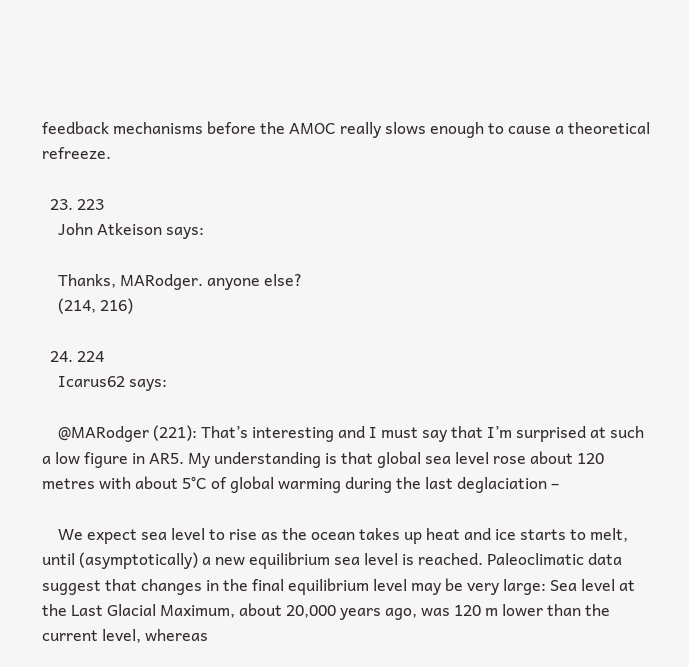feedback mechanisms before the AMOC really slows enough to cause a theoretical refreeze.

  23. 223
    John Atkeison says:

    Thanks, MARodger. anyone else?
    (214, 216)

  24. 224
    Icarus62 says:

    @MARodger (221): That’s interesting and I must say that I’m surprised at such a low figure in AR5. My understanding is that global sea level rose about 120 metres with about 5°C of global warming during the last deglaciation –

    We expect sea level to rise as the ocean takes up heat and ice starts to melt, until (asymptotically) a new equilibrium sea level is reached. Paleoclimatic data suggest that changes in the final equilibrium level may be very large: Sea level at the Last Glacial Maximum, about 20,000 years ago, was 120 m lower than the current level, whereas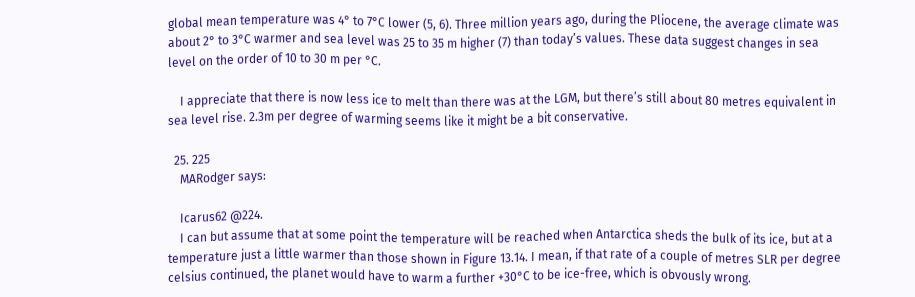global mean temperature was 4° to 7°C lower (5, 6). Three million years ago, during the Pliocene, the average climate was about 2° to 3°C warmer and sea level was 25 to 35 m higher (7) than today’s values. These data suggest changes in sea level on the order of 10 to 30 m per °C.

    I appreciate that there is now less ice to melt than there was at the LGM, but there’s still about 80 metres equivalent in sea level rise. 2.3m per degree of warming seems like it might be a bit conservative.

  25. 225
    MARodger says:

    Icarus62 @224.
    I can but assume that at some point the temperature will be reached when Antarctica sheds the bulk of its ice, but at a temperature just a little warmer than those shown in Figure 13.14. I mean, if that rate of a couple of metres SLR per degree celsius continued, the planet would have to warm a further +30°C to be ice-free, which is obvously wrong.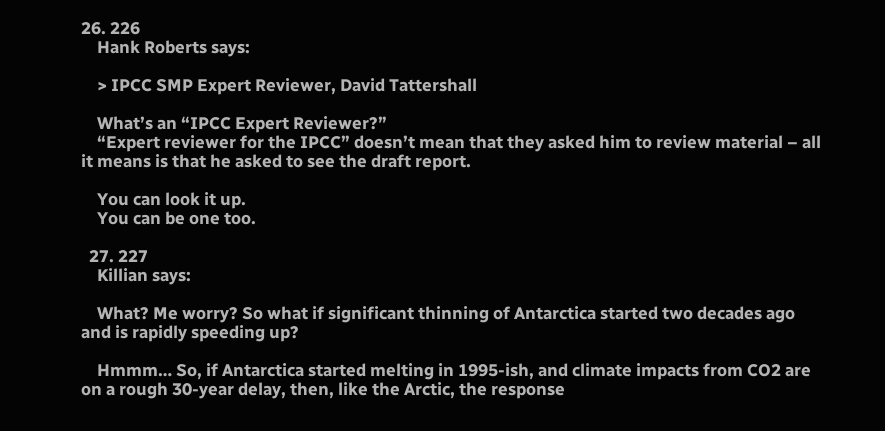26. 226
    Hank Roberts says:

    > IPCC SMP Expert Reviewer, David Tattershall

    What’s an “IPCC Expert Reviewer?”
    “Expert reviewer for the IPCC” doesn’t mean that they asked him to review material – all it means is that he asked to see the draft report.

    You can look it up.
    You can be one too.

  27. 227
    Killian says:

    What? Me worry? So what if significant thinning of Antarctica started two decades ago and is rapidly speeding up?

    Hmmm… So, if Antarctica started melting in 1995-ish, and climate impacts from CO2 are on a rough 30-year delay, then, like the Arctic, the response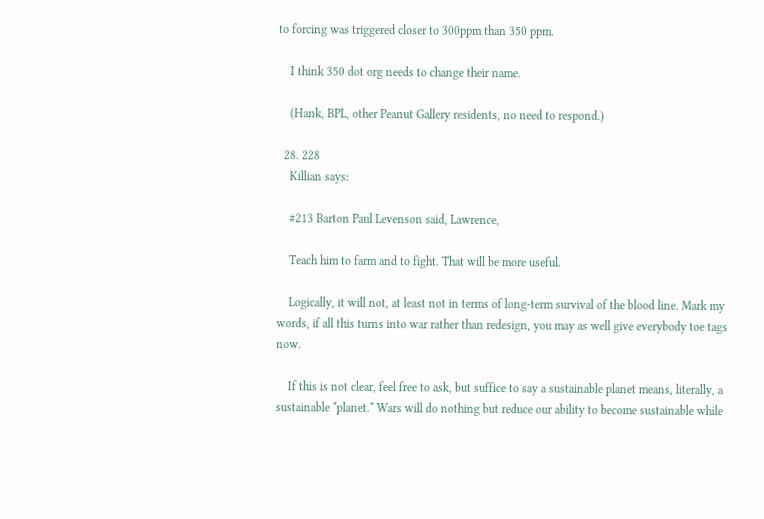to forcing was triggered closer to 300ppm than 350 ppm.

    I think 350 dot org needs to change their name.

    (Hank, BPL, other Peanut Gallery residents, no need to respond.)

  28. 228
    Killian says:

    #213 Barton Paul Levenson said, Lawrence,

    Teach him to farm and to fight. That will be more useful.

    Logically, it will not, at least not in terms of long-term survival of the blood line. Mark my words, if all this turns into war rather than redesign, you may as well give everybody toe tags now.

    If this is not clear, feel free to ask, but suffice to say a sustainable planet means, literally, a sustainable *planet.* Wars will do nothing but reduce our ability to become sustainable while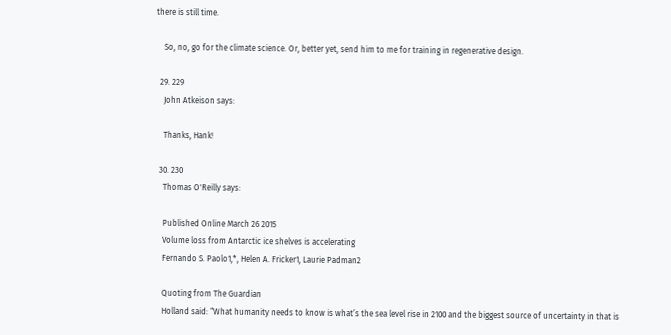there is still time.

    So, no, go for the climate science. Or, better yet, send him to me for training in regenerative design.

  29. 229
    John Atkeison says:

    Thanks, Hank!

  30. 230
    Thomas O'Reilly says:

    Published Online March 26 2015
    Volume loss from Antarctic ice shelves is accelerating
    Fernando S. Paolo1,*, Helen A. Fricker1, Laurie Padman2

    Quoting from The Guardian
    Holland said: “What humanity needs to know is what’s the sea level rise in 2100 and the biggest source of uncertainty in that is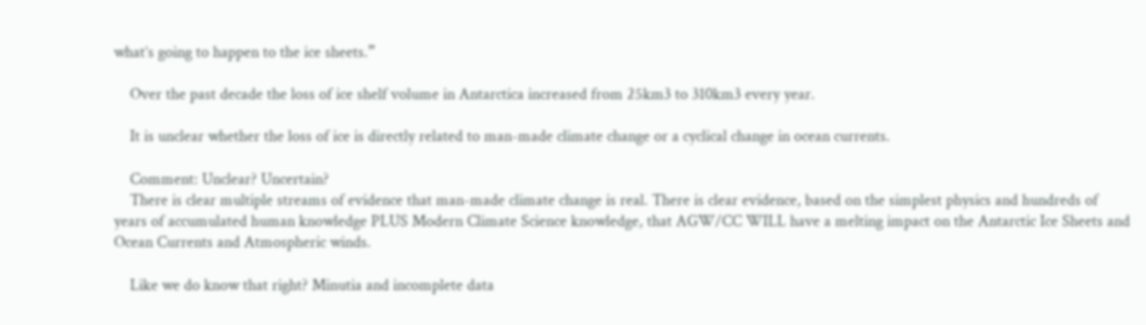what’s going to happen to the ice sheets.”

    Over the past decade the loss of ice shelf volume in Antarctica increased from 25km3 to 310km3 every year.

    It is unclear whether the loss of ice is directly related to man-made climate change or a cyclical change in ocean currents.

    Comment: Unclear? Uncertain?
    There is clear multiple streams of evidence that man-made climate change is real. There is clear evidence, based on the simplest physics and hundreds of years of accumulated human knowledge PLUS Modern Climate Science knowledge, that AGW/CC WILL have a melting impact on the Antarctic Ice Sheets and Ocean Currents and Atmospheric winds.

    Like we do know that right? Minutia and incomplete data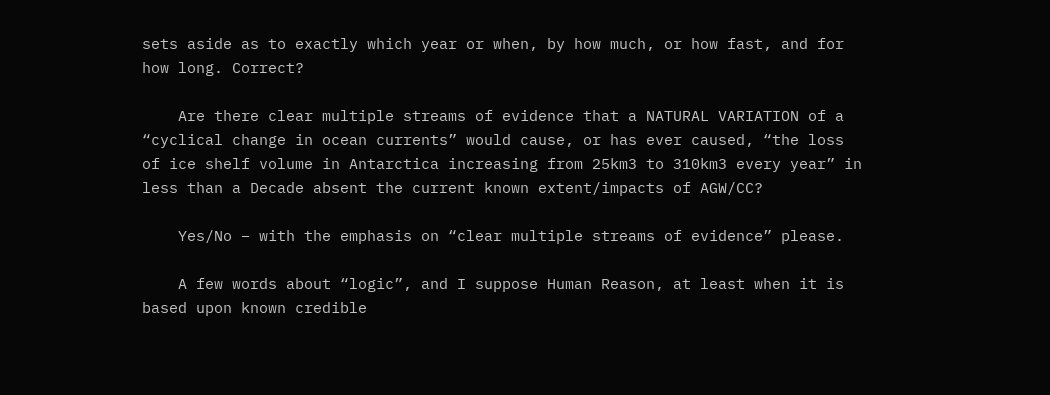sets aside as to exactly which year or when, by how much, or how fast, and for how long. Correct?

    Are there clear multiple streams of evidence that a NATURAL VARIATION of a “cyclical change in ocean currents” would cause, or has ever caused, “the loss of ice shelf volume in Antarctica increasing from 25km3 to 310km3 every year” in less than a Decade absent the current known extent/impacts of AGW/CC?

    Yes/No – with the emphasis on “clear multiple streams of evidence” please.

    A few words about “logic”, and I suppose Human Reason, at least when it is based upon known credible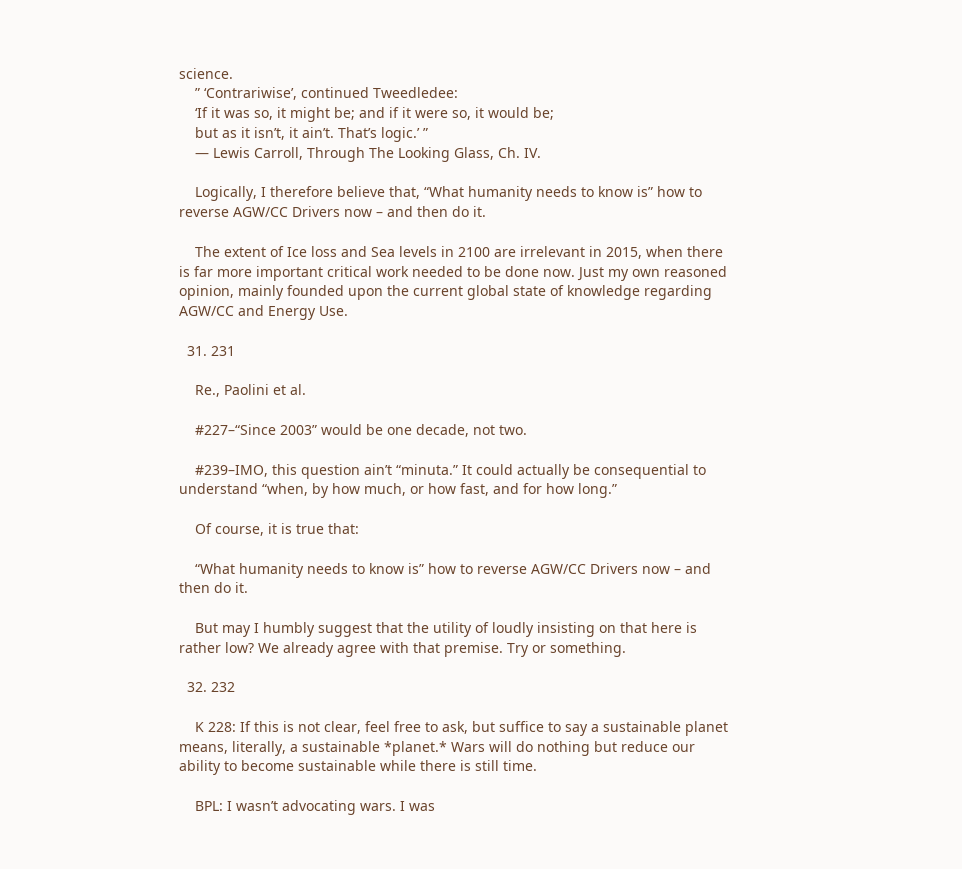science.
    ” ‘Contrariwise’, continued Tweedledee:
    ‘If it was so, it might be; and if it were so, it would be;
    but as it isn’t, it ain’t. That’s logic.’ ”
    — Lewis Carroll, Through The Looking Glass, Ch. IV.

    Logically, I therefore believe that, “What humanity needs to know is” how to reverse AGW/CC Drivers now – and then do it.

    The extent of Ice loss and Sea levels in 2100 are irrelevant in 2015, when there is far more important critical work needed to be done now. Just my own reasoned opinion, mainly founded upon the current global state of knowledge regarding AGW/CC and Energy Use.

  31. 231

    Re., Paolini et al.

    #227–“Since 2003” would be one decade, not two.

    #239–IMO, this question ain’t “minuta.” It could actually be consequential to understand “when, by how much, or how fast, and for how long.”

    Of course, it is true that:

    “What humanity needs to know is” how to reverse AGW/CC Drivers now – and then do it.

    But may I humbly suggest that the utility of loudly insisting on that here is rather low? We already agree with that premise. Try or something.

  32. 232

    K 228: If this is not clear, feel free to ask, but suffice to say a sustainable planet means, literally, a sustainable *planet.* Wars will do nothing but reduce our ability to become sustainable while there is still time.

    BPL: I wasn’t advocating wars. I was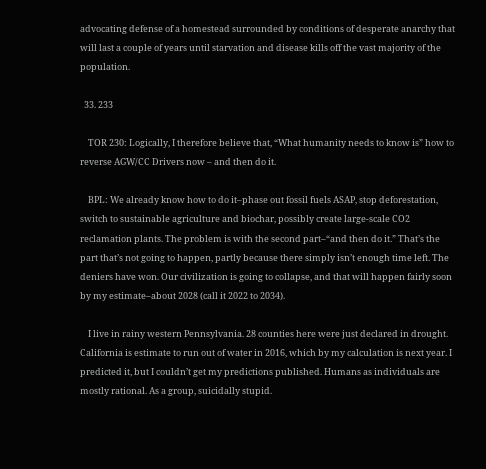advocating defense of a homestead surrounded by conditions of desperate anarchy that will last a couple of years until starvation and disease kills off the vast majority of the population.

  33. 233

    TOR 230: Logically, I therefore believe that, “What humanity needs to know is” how to reverse AGW/CC Drivers now – and then do it.

    BPL: We already know how to do it–phase out fossil fuels ASAP, stop deforestation, switch to sustainable agriculture and biochar, possibly create large-scale CO2 reclamation plants. The problem is with the second part–“and then do it.” That’s the part that’s not going to happen, partly because there simply isn’t enough time left. The deniers have won. Our civilization is going to collapse, and that will happen fairly soon by my estimate–about 2028 (call it 2022 to 2034).

    I live in rainy western Pennsylvania. 28 counties here were just declared in drought. California is estimate to run out of water in 2016, which by my calculation is next year. I predicted it, but I couldn’t get my predictions published. Humans as individuals are mostly rational. As a group, suicidally stupid.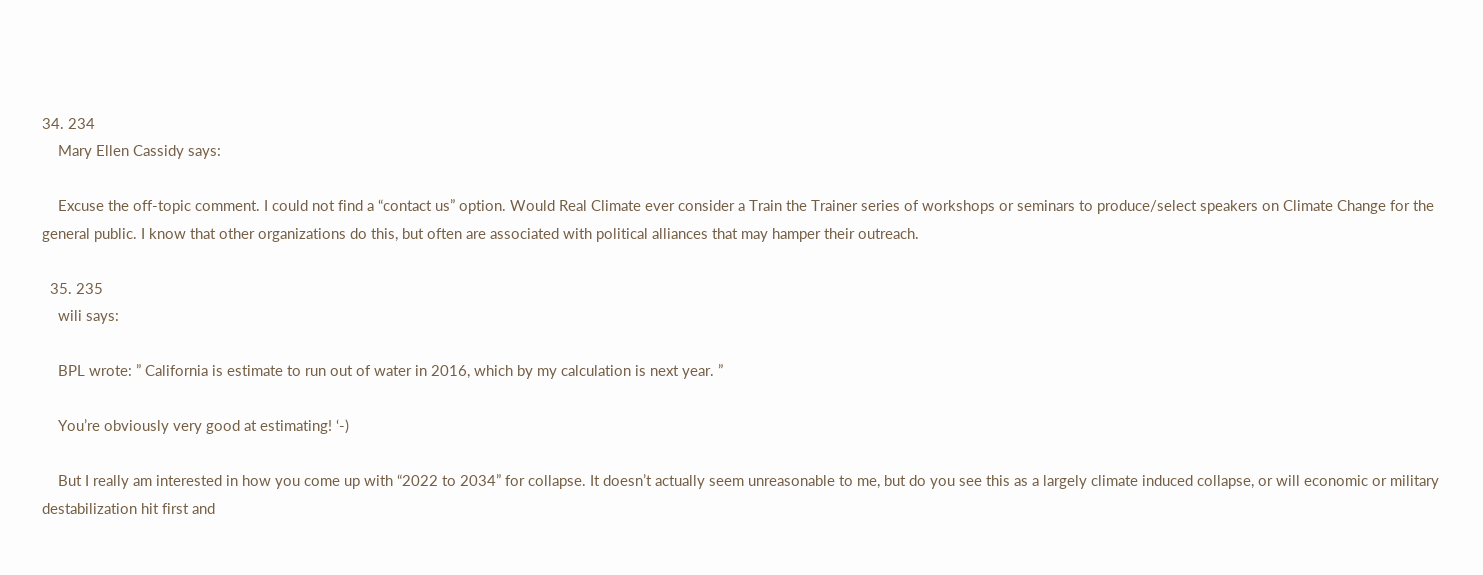34. 234
    Mary Ellen Cassidy says:

    Excuse the off-topic comment. I could not find a “contact us” option. Would Real Climate ever consider a Train the Trainer series of workshops or seminars to produce/select speakers on Climate Change for the general public. I know that other organizations do this, but often are associated with political alliances that may hamper their outreach.

  35. 235
    wili says:

    BPL wrote: ” California is estimate to run out of water in 2016, which by my calculation is next year. ”

    You’re obviously very good at estimating! ‘-)

    But I really am interested in how you come up with “2022 to 2034” for collapse. It doesn’t actually seem unreasonable to me, but do you see this as a largely climate induced collapse, or will economic or military destabilization hit first and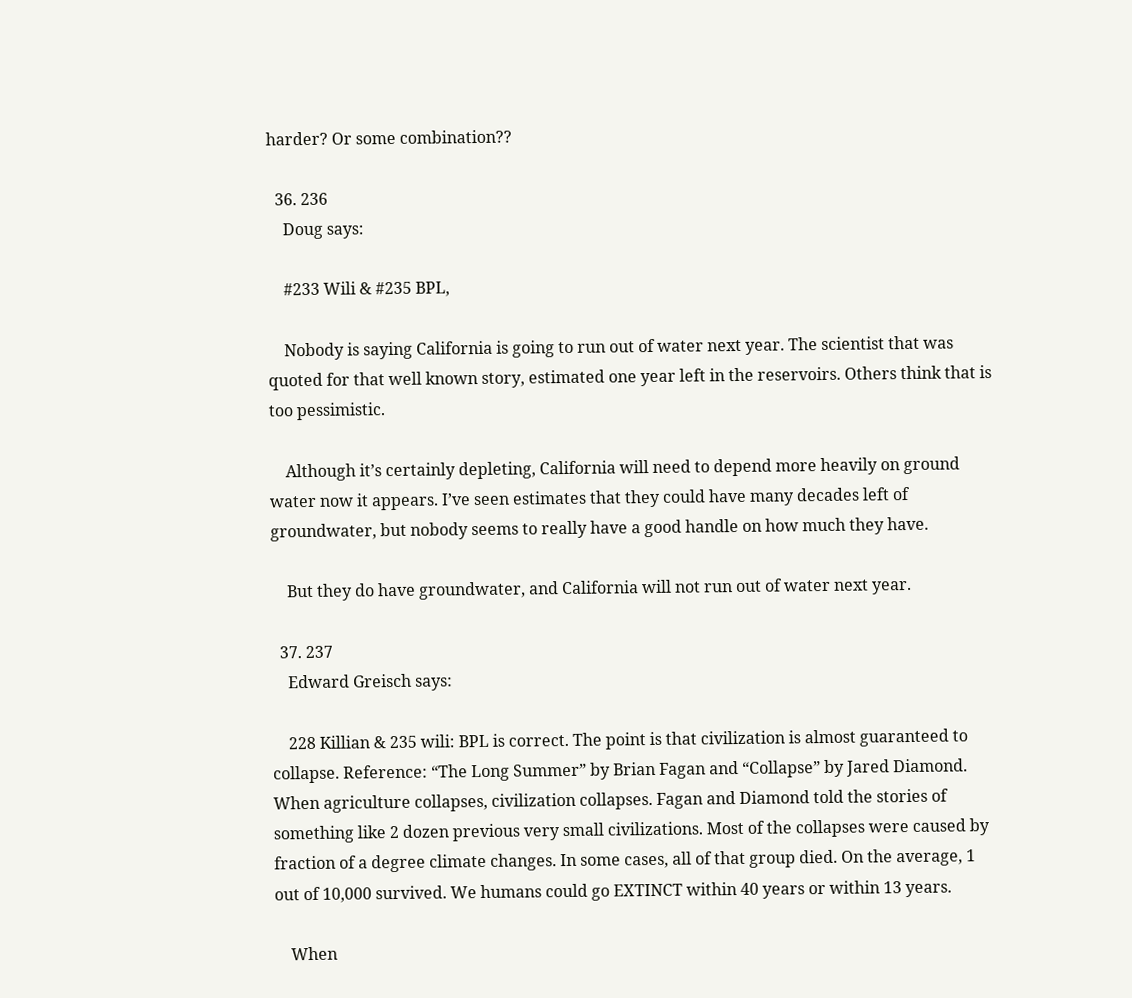harder? Or some combination??

  36. 236
    Doug says:

    #233 Wili & #235 BPL,

    Nobody is saying California is going to run out of water next year. The scientist that was quoted for that well known story, estimated one year left in the reservoirs. Others think that is too pessimistic.

    Although it’s certainly depleting, California will need to depend more heavily on ground water now it appears. I’ve seen estimates that they could have many decades left of groundwater, but nobody seems to really have a good handle on how much they have.

    But they do have groundwater, and California will not run out of water next year.

  37. 237
    Edward Greisch says:

    228 Killian & 235 wili: BPL is correct. The point is that civilization is almost guaranteed to collapse. Reference: “The Long Summer” by Brian Fagan and “Collapse” by Jared Diamond. When agriculture collapses, civilization collapses. Fagan and Diamond told the stories of something like 2 dozen previous very small civilizations. Most of the collapses were caused by fraction of a degree climate changes. In some cases, all of that group died. On the average, 1 out of 10,000 survived. We humans could go EXTINCT within 40 years or within 13 years.

    When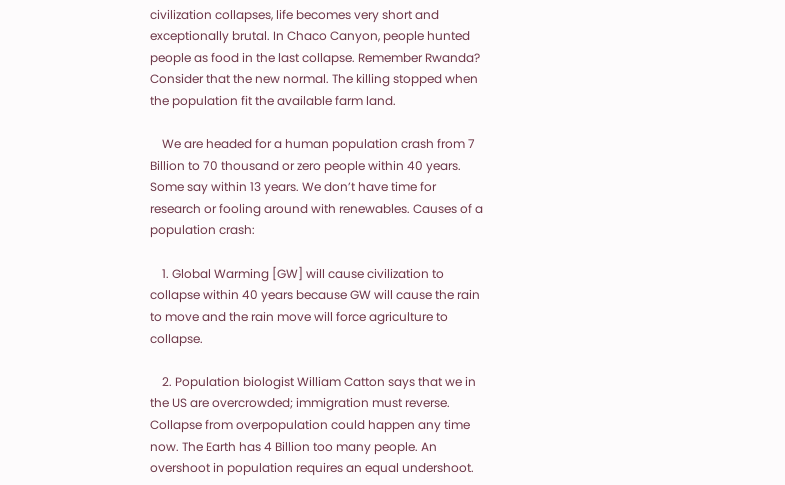civilization collapses, life becomes very short and exceptionally brutal. In Chaco Canyon, people hunted people as food in the last collapse. Remember Rwanda? Consider that the new normal. The killing stopped when the population fit the available farm land.

    We are headed for a human population crash from 7 Billion to 70 thousand or zero people within 40 years. Some say within 13 years. We don’t have time for research or fooling around with renewables. Causes of a population crash:

    1. Global Warming [GW] will cause civilization to collapse within 40 years because GW will cause the rain to move and the rain move will force agriculture to collapse.

    2. Population biologist William Catton says that we in the US are overcrowded; immigration must reverse. Collapse from overpopulation could happen any time now. The Earth has 4 Billion too many people. An overshoot in population requires an equal undershoot.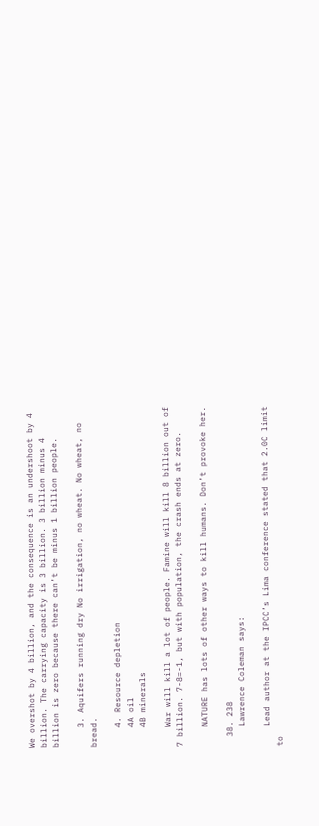We overshot by 4 billion, and the consequence is an undershoot by 4 billion. The carrying capacity is 3 billion. 3 billion minus 4 billion is zero because there can’t be minus 1 billion people.

    3. Aquifers running dry No irrigation, no wheat. No wheat, no bread.

    4. Resource depletion
    4A oil
    4B minerals

    War will kill a lot of people. Famine will kill 8 billion out of 7 billion. 7-8=-1, but with population, the crash ends at zero.

    NATURE has lots of other ways to kill humans. Don’t provoke her.

  38. 238
    Lawrence Coleman says:

    Lead author at the IPCC’s Lima conference stated that 2.0C limit to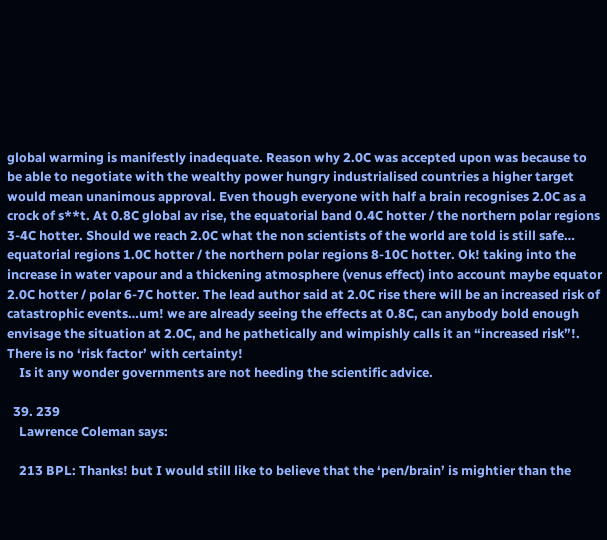global warming is manifestly inadequate. Reason why 2.0C was accepted upon was because to be able to negotiate with the wealthy power hungry industrialised countries a higher target would mean unanimous approval. Even though everyone with half a brain recognises 2.0C as a crock of s**t. At 0.8C global av rise, the equatorial band 0.4C hotter / the northern polar regions 3-4C hotter. Should we reach 2.0C what the non scientists of the world are told is still safe… equatorial regions 1.0C hotter / the northern polar regions 8-10C hotter. Ok! taking into the increase in water vapour and a thickening atmosphere (venus effect) into account maybe equator 2.0C hotter / polar 6-7C hotter. The lead author said at 2.0C rise there will be an increased risk of catastrophic events…um! we are already seeing the effects at 0.8C, can anybody bold enough envisage the situation at 2.0C, and he pathetically and wimpishly calls it an “increased risk”!. There is no ‘risk factor’ with certainty!
    Is it any wonder governments are not heeding the scientific advice.

  39. 239
    Lawrence Coleman says:

    213 BPL: Thanks! but I would still like to believe that the ‘pen/brain’ is mightier than the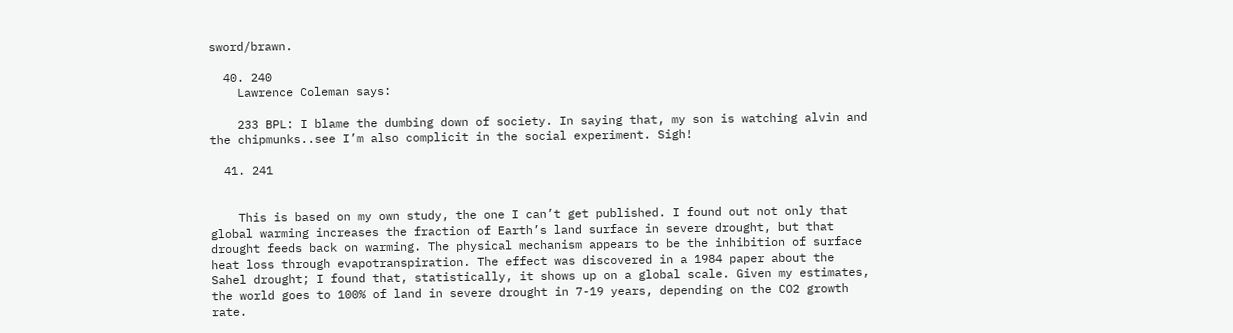sword/brawn.

  40. 240
    Lawrence Coleman says:

    233 BPL: I blame the dumbing down of society. In saying that, my son is watching alvin and the chipmunks..see I’m also complicit in the social experiment. Sigh!

  41. 241


    This is based on my own study, the one I can’t get published. I found out not only that global warming increases the fraction of Earth’s land surface in severe drought, but that drought feeds back on warming. The physical mechanism appears to be the inhibition of surface heat loss through evapotranspiration. The effect was discovered in a 1984 paper about the Sahel drought; I found that, statistically, it shows up on a global scale. Given my estimates, the world goes to 100% of land in severe drought in 7-19 years, depending on the CO2 growth rate.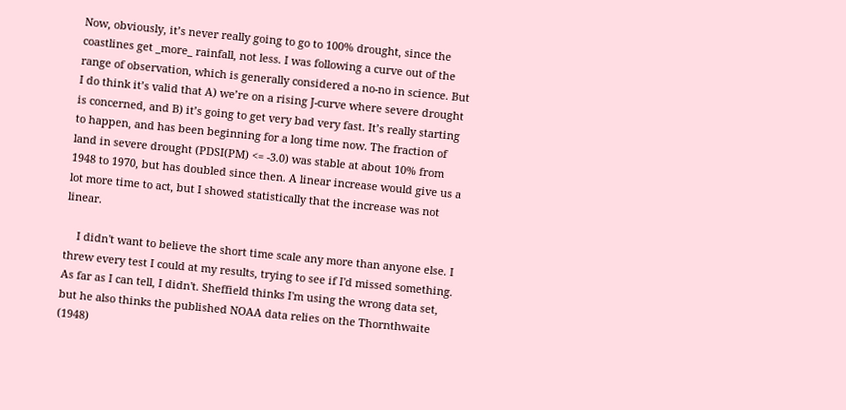Now, obviously, it’s never really going to go to 100% drought, since the coastlines get _more_ rainfall, not less. I was following a curve out of the range of observation, which is generally considered a no-no in science. But I do think it’s valid that A) we’re on a rising J-curve where severe drought is concerned, and B) it’s going to get very bad very fast. It’s really starting to happen, and has been beginning for a long time now. The fraction of land in severe drought (PDSI(PM) <= -3.0) was stable at about 10% from 1948 to 1970, but has doubled since then. A linear increase would give us a lot more time to act, but I showed statistically that the increase was not linear.

    I didn't want to believe the short time scale any more than anyone else. I threw every test I could at my results, trying to see if I'd missed something. As far as I can tell, I didn't. Sheffield thinks I'm using the wrong data set, but he also thinks the published NOAA data relies on the Thornthwaite (1948)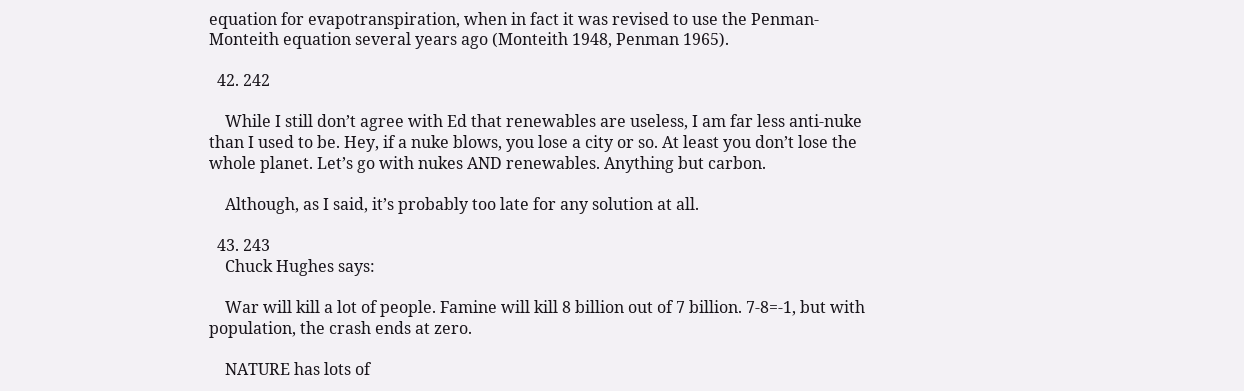equation for evapotranspiration, when in fact it was revised to use the Penman-Monteith equation several years ago (Monteith 1948, Penman 1965).

  42. 242

    While I still don’t agree with Ed that renewables are useless, I am far less anti-nuke than I used to be. Hey, if a nuke blows, you lose a city or so. At least you don’t lose the whole planet. Let’s go with nukes AND renewables. Anything but carbon.

    Although, as I said, it’s probably too late for any solution at all.

  43. 243
    Chuck Hughes says:

    War will kill a lot of people. Famine will kill 8 billion out of 7 billion. 7-8=-1, but with population, the crash ends at zero.

    NATURE has lots of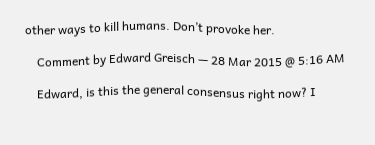other ways to kill humans. Don’t provoke her.

    Comment by Edward Greisch — 28 Mar 2015 @ 5:16 AM

    Edward, is this the general consensus right now? I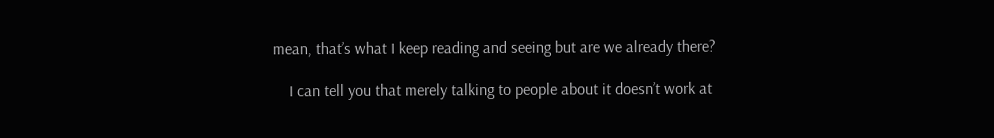mean, that’s what I keep reading and seeing but are we already there?

    I can tell you that merely talking to people about it doesn’t work at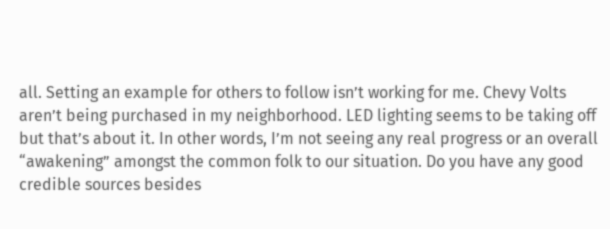all. Setting an example for others to follow isn’t working for me. Chevy Volts aren’t being purchased in my neighborhood. LED lighting seems to be taking off but that’s about it. In other words, I’m not seeing any real progress or an overall “awakening” amongst the common folk to our situation. Do you have any good credible sources besides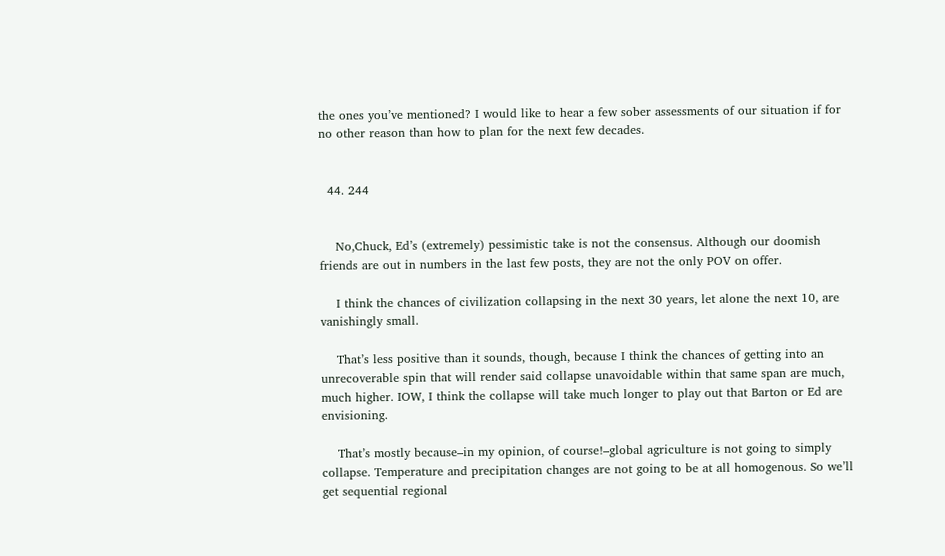the ones you’ve mentioned? I would like to hear a few sober assessments of our situation if for no other reason than how to plan for the next few decades.


  44. 244


    No,Chuck, Ed’s (extremely) pessimistic take is not the consensus. Although our doomish friends are out in numbers in the last few posts, they are not the only POV on offer.

    I think the chances of civilization collapsing in the next 30 years, let alone the next 10, are vanishingly small.

    That’s less positive than it sounds, though, because I think the chances of getting into an unrecoverable spin that will render said collapse unavoidable within that same span are much, much higher. IOW, I think the collapse will take much longer to play out that Barton or Ed are envisioning.

    That’s mostly because–in my opinion, of course!–global agriculture is not going to simply collapse. Temperature and precipitation changes are not going to be at all homogenous. So we’ll get sequential regional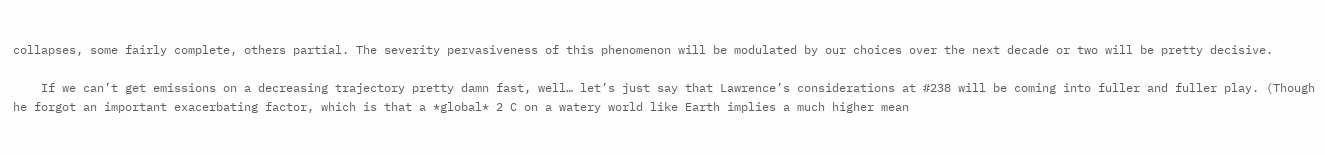collapses, some fairly complete, others partial. The severity pervasiveness of this phenomenon will be modulated by our choices over the next decade or two will be pretty decisive.

    If we can’t get emissions on a decreasing trajectory pretty damn fast, well… let’s just say that Lawrence’s considerations at #238 will be coming into fuller and fuller play. (Though he forgot an important exacerbating factor, which is that a *global* 2 C on a watery world like Earth implies a much higher mean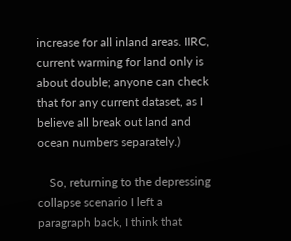increase for all inland areas. IIRC, current warming for land only is about double; anyone can check that for any current dataset, as I believe all break out land and ocean numbers separately.)

    So, returning to the depressing collapse scenario I left a paragraph back, I think that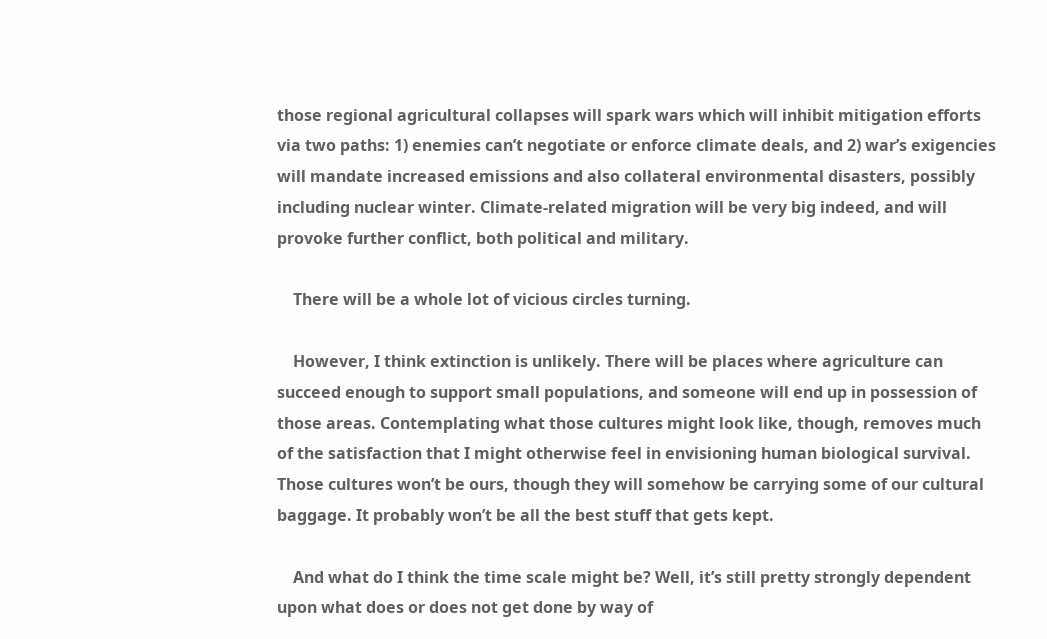those regional agricultural collapses will spark wars which will inhibit mitigation efforts via two paths: 1) enemies can’t negotiate or enforce climate deals, and 2) war’s exigencies will mandate increased emissions and also collateral environmental disasters, possibly including nuclear winter. Climate-related migration will be very big indeed, and will provoke further conflict, both political and military.

    There will be a whole lot of vicious circles turning.

    However, I think extinction is unlikely. There will be places where agriculture can succeed enough to support small populations, and someone will end up in possession of those areas. Contemplating what those cultures might look like, though, removes much of the satisfaction that I might otherwise feel in envisioning human biological survival. Those cultures won’t be ours, though they will somehow be carrying some of our cultural baggage. It probably won’t be all the best stuff that gets kept.

    And what do I think the time scale might be? Well, it’s still pretty strongly dependent upon what does or does not get done by way of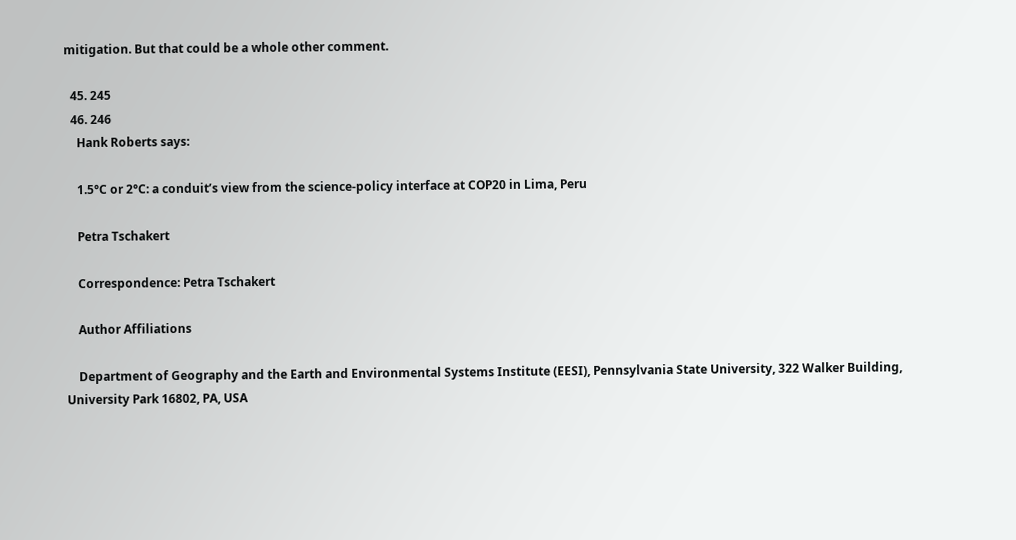mitigation. But that could be a whole other comment.

  45. 245
  46. 246
    Hank Roberts says:

    1.5°C or 2°C: a conduit’s view from the science-policy interface at COP20 in Lima, Peru

    Petra Tschakert

    Correspondence: Petra Tschakert

    Author Affiliations

    Department of Geography and the Earth and Environmental Systems Institute (EESI), Pennsylvania State University, 322 Walker Building, University Park 16802, PA, USA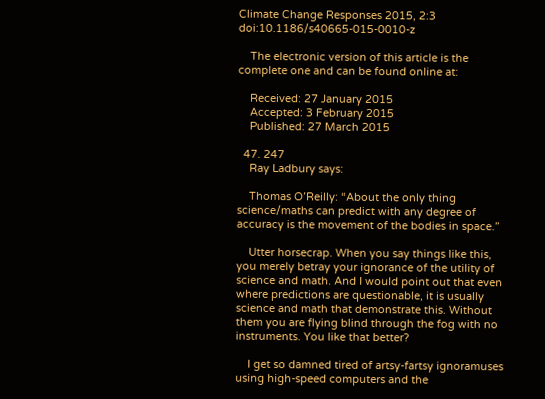Climate Change Responses 2015, 2:3 doi:10.1186/s40665-015-0010-z

    The electronic version of this article is the complete one and can be found online at:

    Received: 27 January 2015
    Accepted: 3 February 2015
    Published: 27 March 2015

  47. 247
    Ray Ladbury says:

    Thomas O’Reilly: “About the only thing science/maths can predict with any degree of accuracy is the movement of the bodies in space.”

    Utter horsecrap. When you say things like this, you merely betray your ignorance of the utility of science and math. And I would point out that even where predictions are questionable, it is usually science and math that demonstrate this. Without them you are flying blind through the fog with no instruments. You like that better?

    I get so damned tired of artsy-fartsy ignoramuses using high-speed computers and the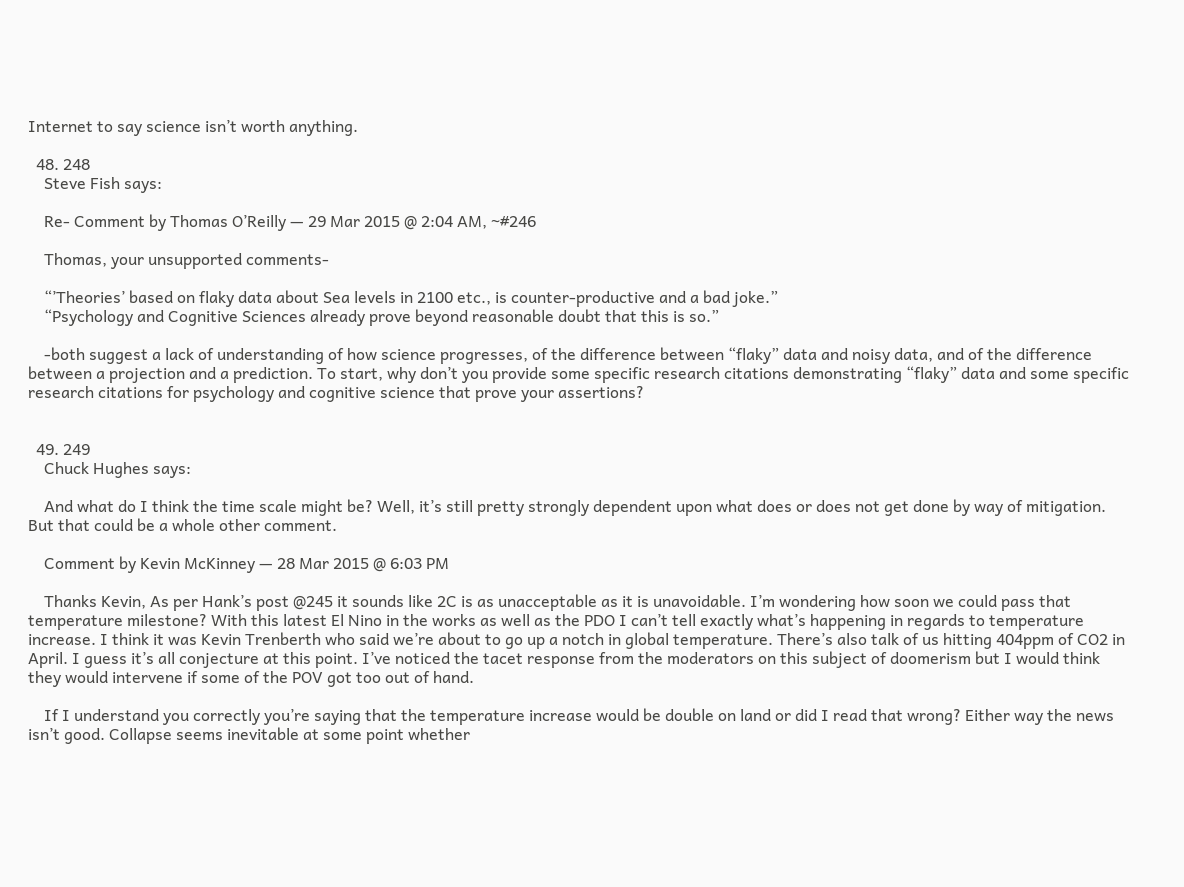Internet to say science isn’t worth anything.

  48. 248
    Steve Fish says:

    Re- Comment by Thomas O’Reilly — 29 Mar 2015 @ 2:04 AM, ~#246

    Thomas, your unsupported comments-

    “’Theories’ based on flaky data about Sea levels in 2100 etc., is counter-productive and a bad joke.”
    “Psychology and Cognitive Sciences already prove beyond reasonable doubt that this is so.”

    -both suggest a lack of understanding of how science progresses, of the difference between “flaky” data and noisy data, and of the difference between a projection and a prediction. To start, why don’t you provide some specific research citations demonstrating “flaky” data and some specific research citations for psychology and cognitive science that prove your assertions?


  49. 249
    Chuck Hughes says:

    And what do I think the time scale might be? Well, it’s still pretty strongly dependent upon what does or does not get done by way of mitigation. But that could be a whole other comment.

    Comment by Kevin McKinney — 28 Mar 2015 @ 6:03 PM

    Thanks Kevin, As per Hank’s post @245 it sounds like 2C is as unacceptable as it is unavoidable. I’m wondering how soon we could pass that temperature milestone? With this latest El Nino in the works as well as the PDO I can’t tell exactly what’s happening in regards to temperature increase. I think it was Kevin Trenberth who said we’re about to go up a notch in global temperature. There’s also talk of us hitting 404ppm of CO2 in April. I guess it’s all conjecture at this point. I’ve noticed the tacet response from the moderators on this subject of doomerism but I would think they would intervene if some of the POV got too out of hand.

    If I understand you correctly you’re saying that the temperature increase would be double on land or did I read that wrong? Either way the news isn’t good. Collapse seems inevitable at some point whether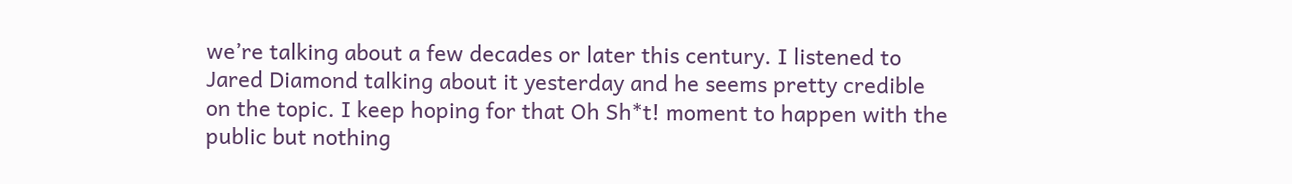we’re talking about a few decades or later this century. I listened to Jared Diamond talking about it yesterday and he seems pretty credible on the topic. I keep hoping for that Oh Sh*t! moment to happen with the public but nothing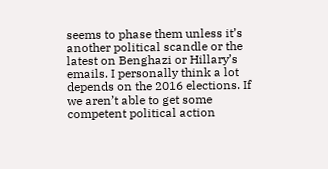seems to phase them unless it’s another political scandle or the latest on Benghazi or Hillary’s emails. I personally think a lot depends on the 2016 elections. If we aren’t able to get some competent political action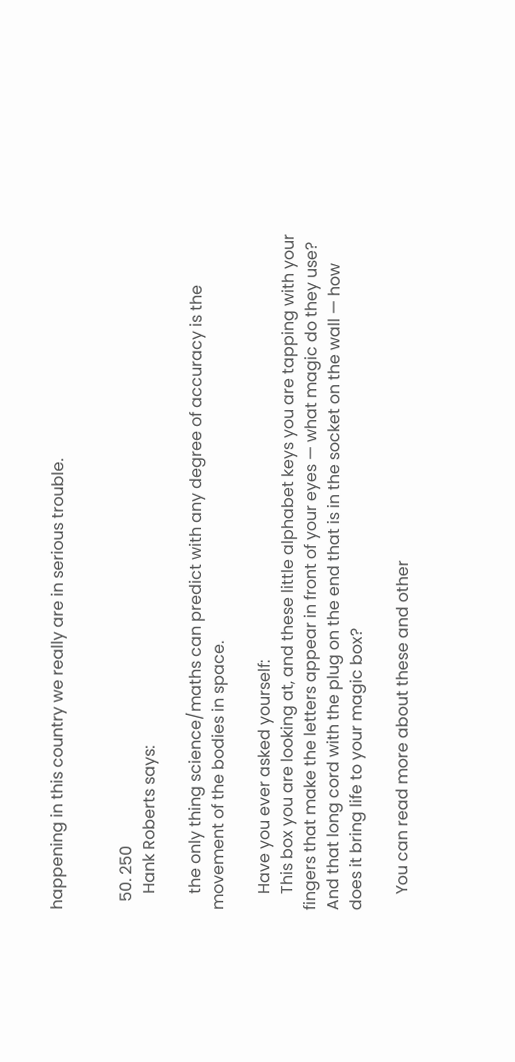happening in this country we really are in serious trouble.


  50. 250
    Hank Roberts says:

    the only thing science/maths can predict with any degree of accuracy is the movement of the bodies in space.

    Have you ever asked yourself:
    This box you are looking at, and these little alphabet keys you are tapping with your fingers that make the letters appear in front of your eyes — what magic do they use? And that long cord with the plug on the end that is in the socket on the wall — how does it bring life to your magic box?

    You can read more about these and other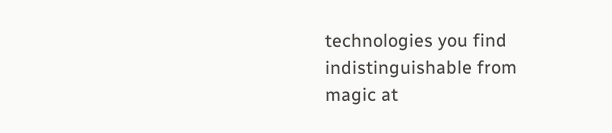technologies you find indistinguishable from magic at